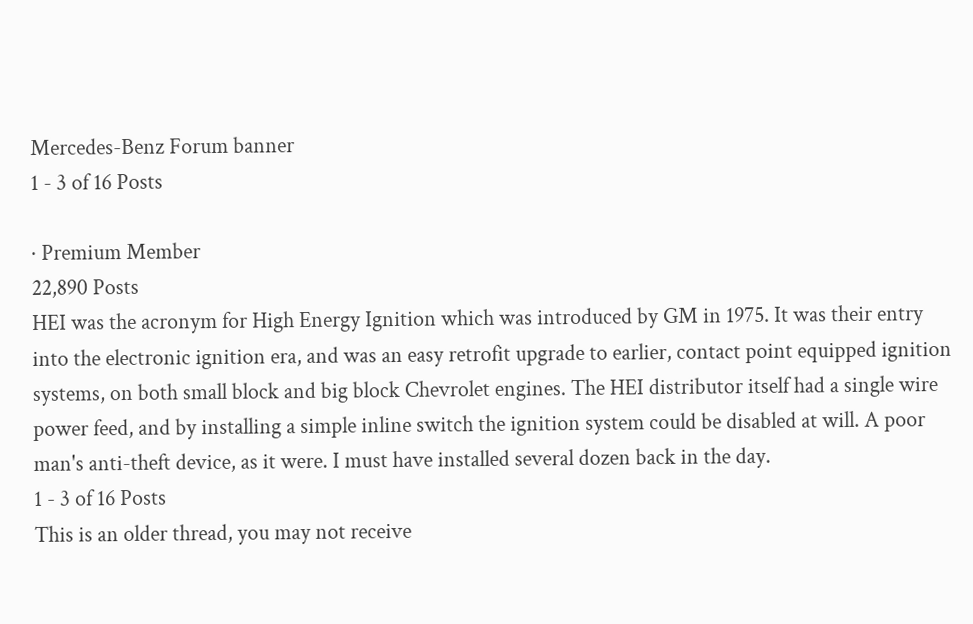Mercedes-Benz Forum banner
1 - 3 of 16 Posts

· Premium Member
22,890 Posts
HEI was the acronym for High Energy Ignition which was introduced by GM in 1975. It was their entry into the electronic ignition era, and was an easy retrofit upgrade to earlier, contact point equipped ignition systems, on both small block and big block Chevrolet engines. The HEI distributor itself had a single wire power feed, and by installing a simple inline switch the ignition system could be disabled at will. A poor man's anti-theft device, as it were. I must have installed several dozen back in the day.
1 - 3 of 16 Posts
This is an older thread, you may not receive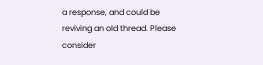a response, and could be reviving an old thread. Please consider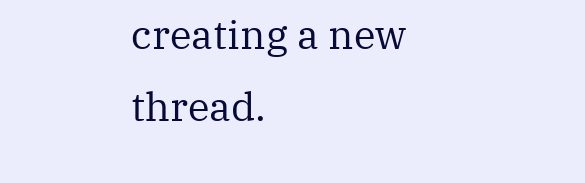creating a new thread.